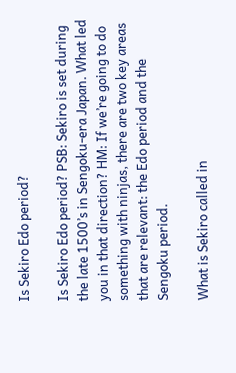Is Sekiro Edo period?

Is Sekiro Edo period? PSB: Sekiro is set during the late 1500’s in Sengoku-era Japan. What led you in that direction? HM: If we’re going to do something with ninjas, there are two key areas that are relevant: the Edo period and the Sengoku period.

What is Sekiro called in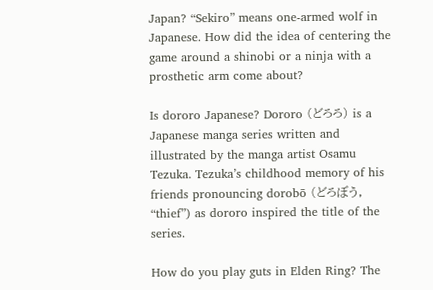Japan? “Sekiro” means one-armed wolf in Japanese. How did the idea of centering the game around a shinobi or a ninja with a prosthetic arm come about?

Is dororo Japanese? Dororo (どろろ) is a Japanese manga series written and illustrated by the manga artist Osamu Tezuka. Tezuka’s childhood memory of his friends pronouncing dorobō (どろぼう, “thief”) as dororo inspired the title of the series.

How do you play guts in Elden Ring? The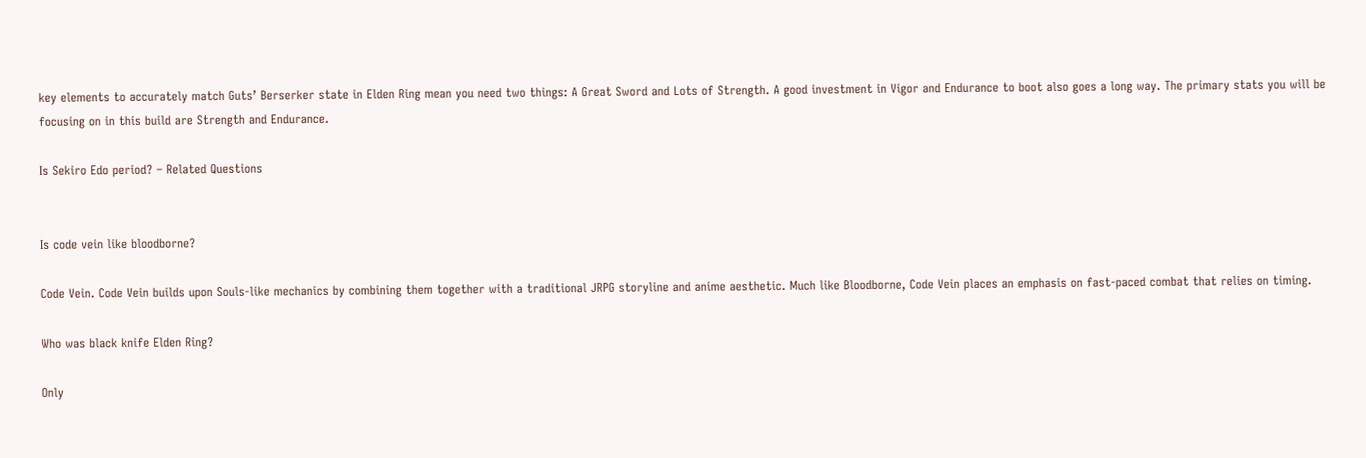key elements to accurately match Guts’ Berserker state in Elden Ring mean you need two things: A Great Sword and Lots of Strength. A good investment in Vigor and Endurance to boot also goes a long way. The primary stats you will be focusing on in this build are Strength and Endurance.

Is Sekiro Edo period? – Related Questions


Is code vein like bloodborne?

Code Vein. Code Vein builds upon Souls-like mechanics by combining them together with a traditional JRPG storyline and anime aesthetic. Much like Bloodborne, Code Vein places an emphasis on fast-paced combat that relies on timing.

Who was black knife Elden Ring?

Only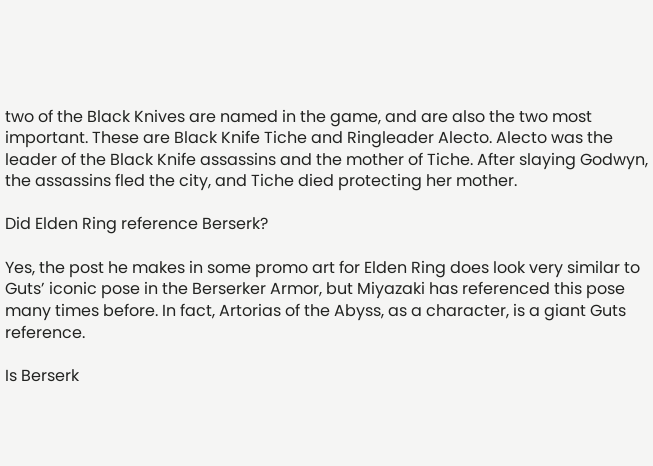two of the Black Knives are named in the game, and are also the two most important. These are Black Knife Tiche and Ringleader Alecto. Alecto was the leader of the Black Knife assassins and the mother of Tiche. After slaying Godwyn, the assassins fled the city, and Tiche died protecting her mother.

Did Elden Ring reference Berserk?

Yes, the post he makes in some promo art for Elden Ring does look very similar to Guts’ iconic pose in the Berserker Armor, but Miyazaki has referenced this pose many times before. In fact, Artorias of the Abyss, as a character, is a giant Guts reference.

Is Berserk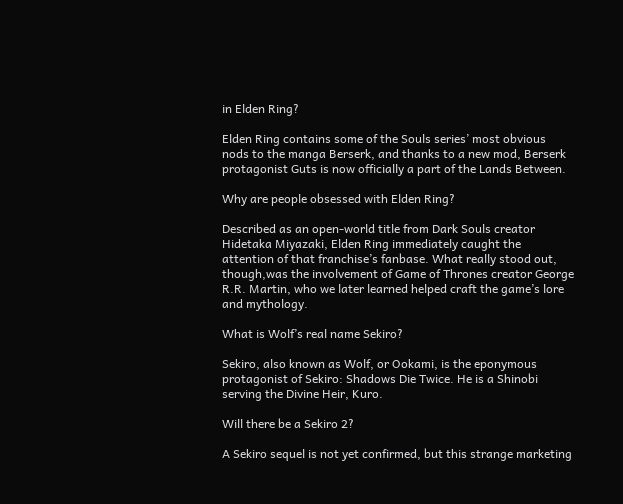in Elden Ring?

Elden Ring contains some of the Souls series’ most obvious nods to the manga Berserk, and thanks to a new mod, Berserk protagonist Guts is now officially a part of the Lands Between.

Why are people obsessed with Elden Ring?

Described as an open-world title from Dark Souls creator Hidetaka Miyazaki, Elden Ring immediately caught the attention of that franchise’s fanbase. What really stood out, though,was the involvement of Game of Thrones creator George R.R. Martin, who we later learned helped craft the game’s lore and mythology.

What is Wolf’s real name Sekiro?

Sekiro, also known as Wolf, or Ookami, is the eponymous protagonist of Sekiro: Shadows Die Twice. He is a Shinobi serving the Divine Heir, Kuro.

Will there be a Sekiro 2?

A Sekiro sequel is not yet confirmed, but this strange marketing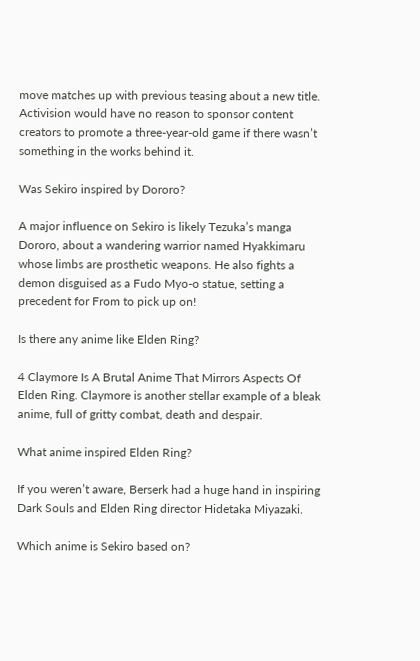move matches up with previous teasing about a new title. Activision would have no reason to sponsor content creators to promote a three-year-old game if there wasn’t something in the works behind it.

Was Sekiro inspired by Dororo?

A major influence on Sekiro is likely Tezuka’s manga Dororo, about a wandering warrior named Hyakkimaru whose limbs are prosthetic weapons. He also fights a demon disguised as a Fudo Myo-o statue, setting a precedent for From to pick up on!

Is there any anime like Elden Ring?

4 Claymore Is A Brutal Anime That Mirrors Aspects Of Elden Ring. Claymore is another stellar example of a bleak anime, full of gritty combat, death and despair.

What anime inspired Elden Ring?

If you weren’t aware, Berserk had a huge hand in inspiring Dark Souls and Elden Ring director Hidetaka Miyazaki.

Which anime is Sekiro based on?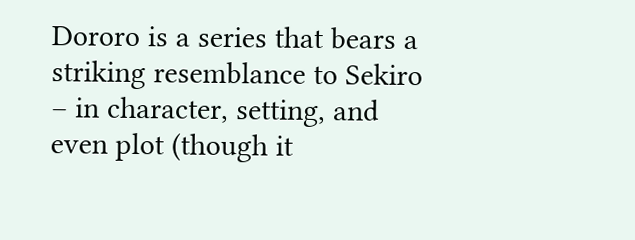Dororo is a series that bears a striking resemblance to Sekiro – in character, setting, and even plot (though it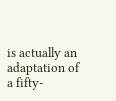is actually an adaptation of a fifty-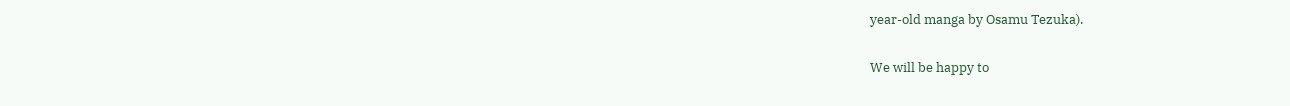year-old manga by Osamu Tezuka).

We will be happy to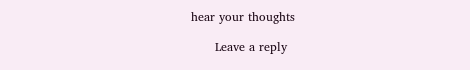hear your thoughts

      Leave a reply